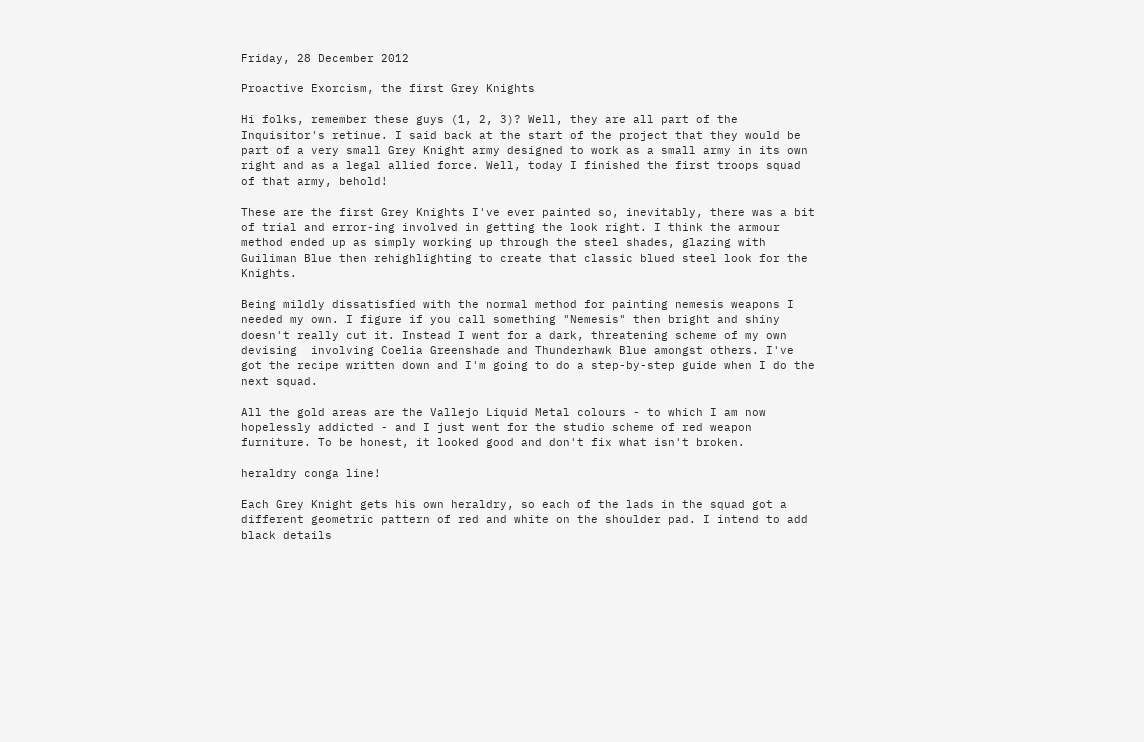Friday, 28 December 2012

Proactive Exorcism, the first Grey Knights

Hi folks, remember these guys (1, 2, 3)? Well, they are all part of the Inquisitor's retinue. I said back at the start of the project that they would be part of a very small Grey Knight army designed to work as a small army in its own right and as a legal allied force. Well, today I finished the first troops squad of that army, behold!

These are the first Grey Knights I've ever painted so, inevitably, there was a bit of trial and error-ing involved in getting the look right. I think the armour method ended up as simply working up through the steel shades, glazing with Guiliman Blue then rehighlighting to create that classic blued steel look for the Knights.

Being mildly dissatisfied with the normal method for painting nemesis weapons I needed my own. I figure if you call something "Nemesis" then bright and shiny doesn't really cut it. Instead I went for a dark, threatening scheme of my own devising  involving Coelia Greenshade and Thunderhawk Blue amongst others. I've got the recipe written down and I'm going to do a step-by-step guide when I do the next squad.

All the gold areas are the Vallejo Liquid Metal colours - to which I am now hopelessly addicted - and I just went for the studio scheme of red weapon furniture. To be honest, it looked good and don't fix what isn't broken.

heraldry conga line!

Each Grey Knight gets his own heraldry, so each of the lads in the squad got a different geometric pattern of red and white on the shoulder pad. I intend to add black details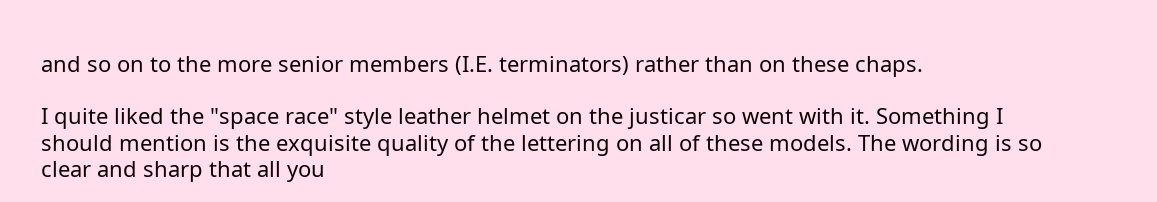and so on to the more senior members (I.E. terminators) rather than on these chaps.

I quite liked the "space race" style leather helmet on the justicar so went with it. Something I should mention is the exquisite quality of the lettering on all of these models. The wording is so clear and sharp that all you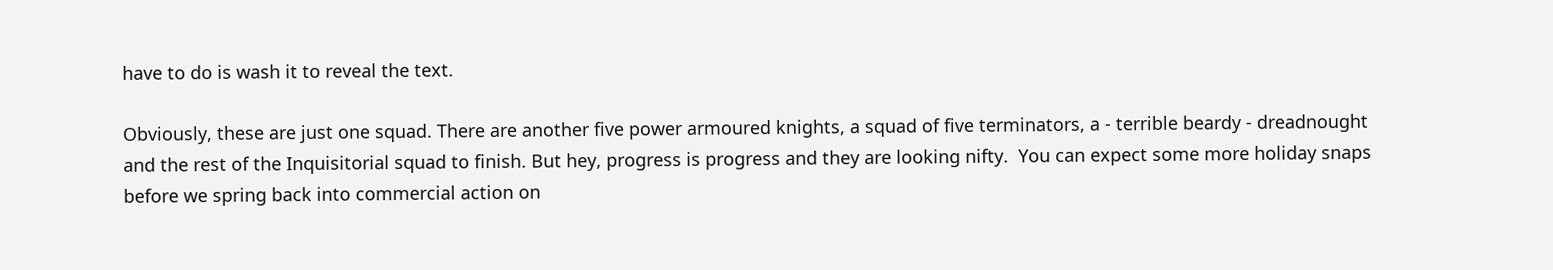have to do is wash it to reveal the text.

Obviously, these are just one squad. There are another five power armoured knights, a squad of five terminators, a - terrible beardy - dreadnought and the rest of the Inquisitorial squad to finish. But hey, progress is progress and they are looking nifty.  You can expect some more holiday snaps before we spring back into commercial action on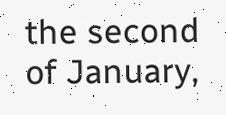the second of January,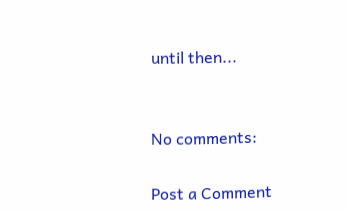until then...


No comments:

Post a Comment